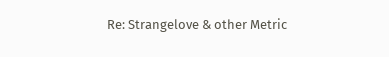Re: Strangelove & other Metric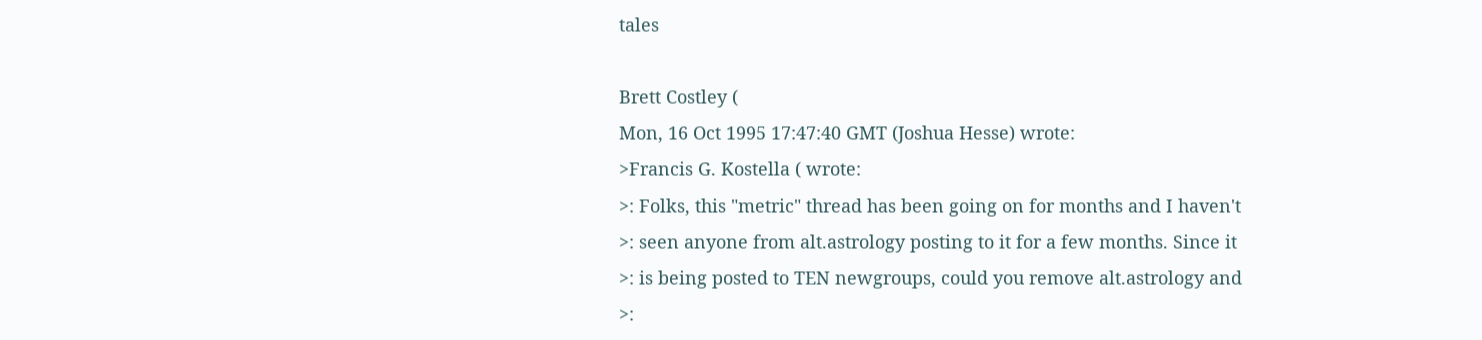tales

Brett Costley (
Mon, 16 Oct 1995 17:47:40 GMT (Joshua Hesse) wrote:
>Francis G. Kostella ( wrote:
>: Folks, this "metric" thread has been going on for months and I haven't
>: seen anyone from alt.astrology posting to it for a few months. Since it
>: is being posted to TEN newgroups, could you remove alt.astrology and
>: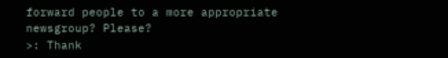forward people to a more appropriate newsgroup? Please?
>: Thank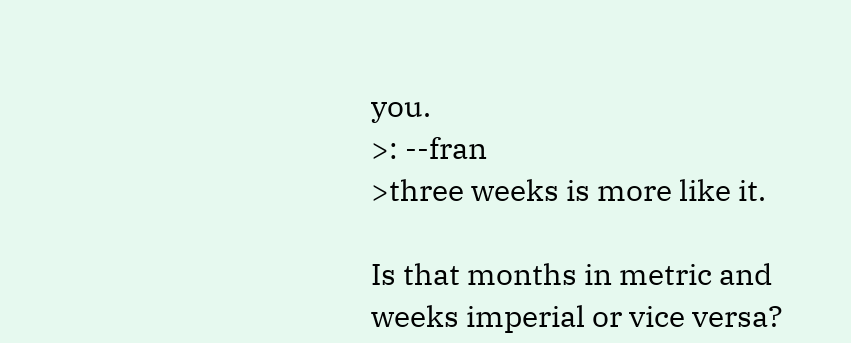you.
>: --fran
>three weeks is more like it.

Is that months in metric and weeks imperial or vice versa?